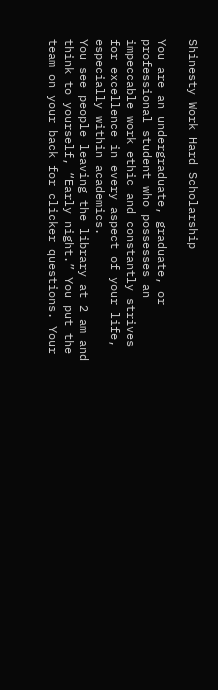Shinesty Work Hard Scholarship

You are an undergraduate, graduate, or professional student who possesses an impeccable work ethic and constantly strives for excellence in every aspect of your life, especially within academics.
You see people leaving the library at 2 am and think to yourself, “Early night.” You put the team on your back for clicker questions. Your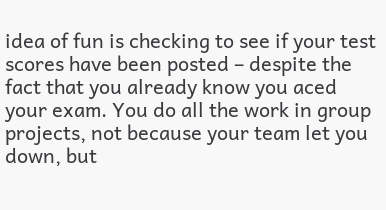idea of fun is checking to see if your test scores have been posted – despite the fact that you already know you aced your exam. You do all the work in group projects, not because your team let you down, but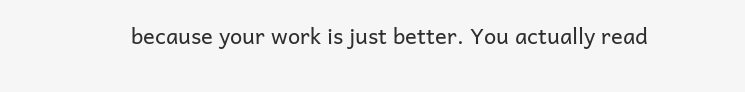because your work is just better. You actually read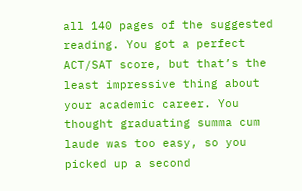all 140 pages of the suggested reading. You got a perfect ACT/SAT score, but that’s the least impressive thing about your academic career. You thought graduating summa cum laude was too easy, so you picked up a second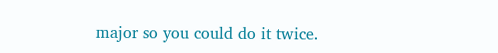major so you could do it twice.